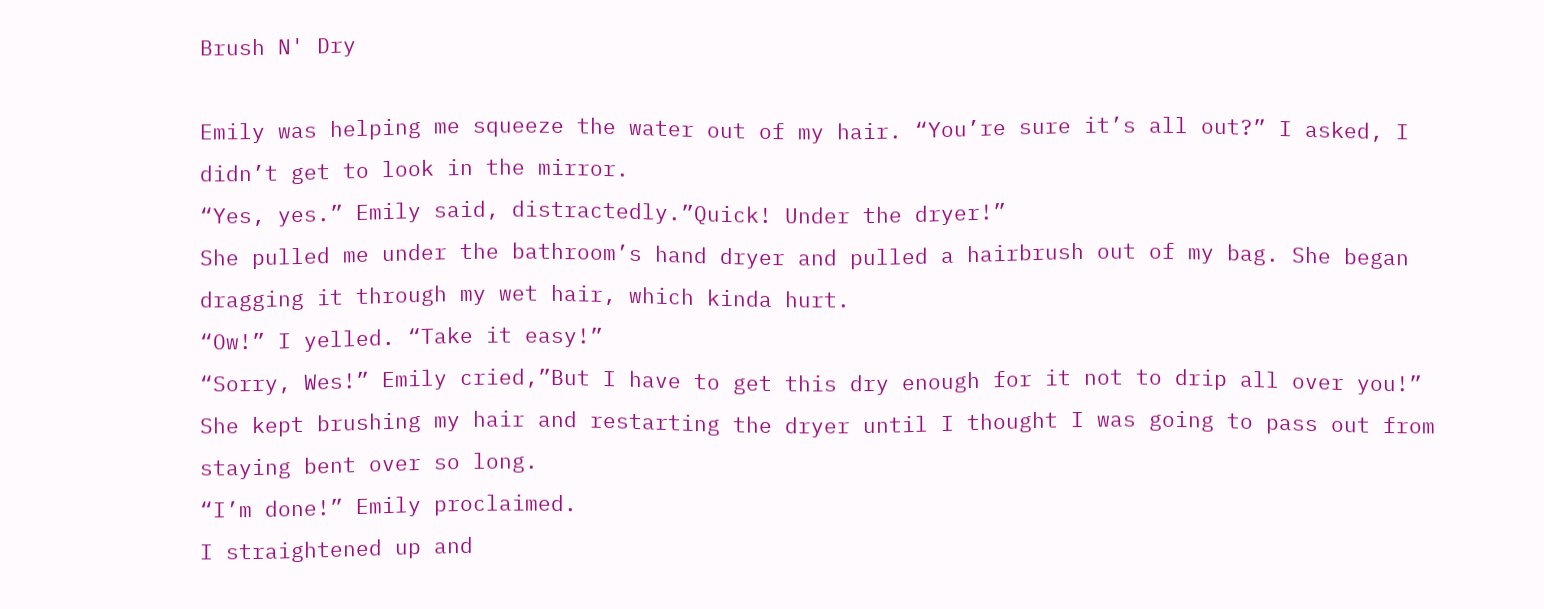Brush N' Dry

Emily was helping me squeeze the water out of my hair. “You’re sure it’s all out?” I asked, I didn’t get to look in the mirror.
“Yes, yes.” Emily said, distractedly.”Quick! Under the dryer!”
She pulled me under the bathroom’s hand dryer and pulled a hairbrush out of my bag. She began dragging it through my wet hair, which kinda hurt.
“Ow!” I yelled. “Take it easy!”
“Sorry, Wes!” Emily cried,”But I have to get this dry enough for it not to drip all over you!”
She kept brushing my hair and restarting the dryer until I thought I was going to pass out from staying bent over so long.
“I’m done!” Emily proclaimed.
I straightened up and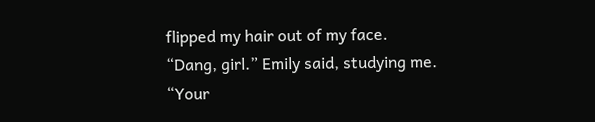flipped my hair out of my face.
“Dang, girl.” Emily said, studying me.
“Your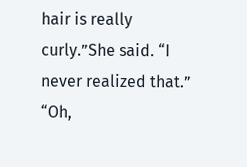hair is really curly.”She said. “I never realized that.”
“Oh,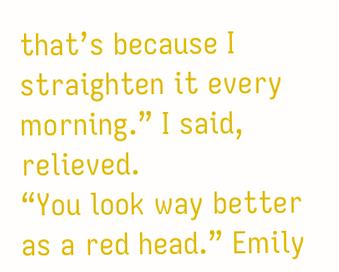that’s because I straighten it every morning.” I said, relieved.
“You look way better as a red head.” Emily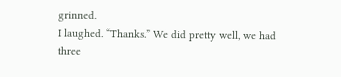grinned.
I laughed. “Thanks.” We did pretty well, we had three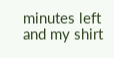minutes left and my shirt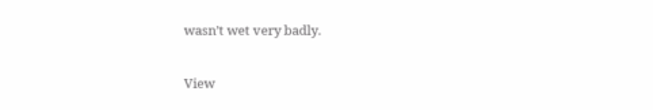wasn’t wet very badly.

View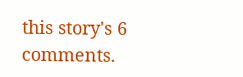this story's 6 comments.